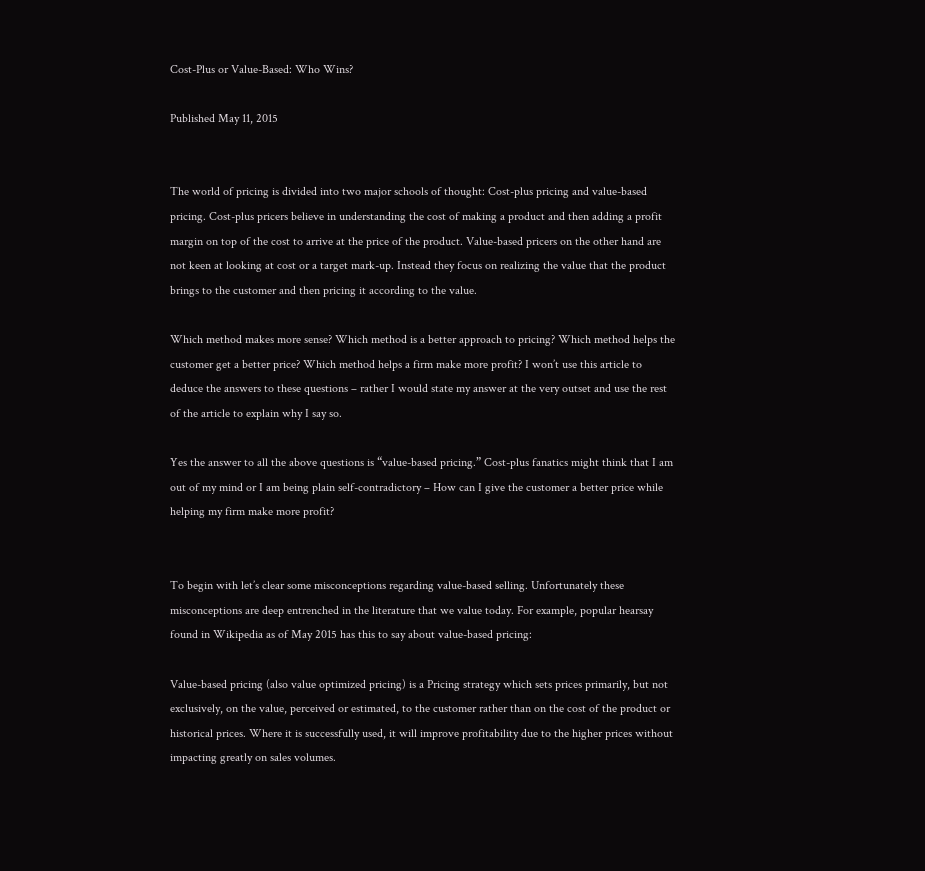Cost-Plus or Value-Based: Who Wins?

Published May 11, 2015


The world of pricing is divided into two major schools of thought: Cost-plus pricing and value-based pricing. Cost-plus pricers believe in understanding the cost of making a product and then adding a profit margin on top of the cost to arrive at the price of the product. Value-based pricers on the other hand are not keen at looking at cost or a target mark-up. Instead they focus on realizing the value that the product brings to the customer and then pricing it according to the value.

Which method makes more sense? Which method is a better approach to pricing? Which method helps the customer get a better price? Which method helps a firm make more profit? I won’t use this article to deduce the answers to these questions – rather I would state my answer at the very outset and use the rest of the article to explain why I say so.

Yes the answer to all the above questions is “value-based pricing.” Cost-plus fanatics might think that I am out of my mind or I am being plain self-contradictory – How can I give the customer a better price while helping my firm make more profit?


To begin with let’s clear some misconceptions regarding value-based selling. Unfortunately these misconceptions are deep entrenched in the literature that we value today. For example, popular hearsay found in Wikipedia as of May 2015 has this to say about value-based pricing:

Value-based pricing (also value optimized pricing) is a Pricing strategy which sets prices primarily, but not exclusively, on the value, perceived or estimated, to the customer rather than on the cost of the product or historical prices. Where it is successfully used, it will improve profitability due to the higher prices without impacting greatly on sales volumes.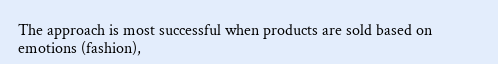The approach is most successful when products are sold based on emotions (fashion),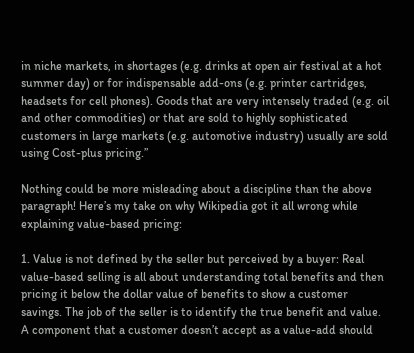in niche markets, in shortages (e.g. drinks at open air festival at a hot summer day) or for indispensable add-ons (e.g. printer cartridges, headsets for cell phones). Goods that are very intensely traded (e.g. oil and other commodities) or that are sold to highly sophisticated customers in large markets (e.g. automotive industry) usually are sold using Cost-plus pricing.”

Nothing could be more misleading about a discipline than the above paragraph! Here’s my take on why Wikipedia got it all wrong while explaining value-based pricing:

1. Value is not defined by the seller but perceived by a buyer: Real value-based selling is all about understanding total benefits and then pricing it below the dollar value of benefits to show a customer savings. The job of the seller is to identify the true benefit and value. A component that a customer doesn’t accept as a value-add should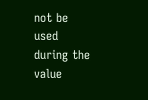not be used during the value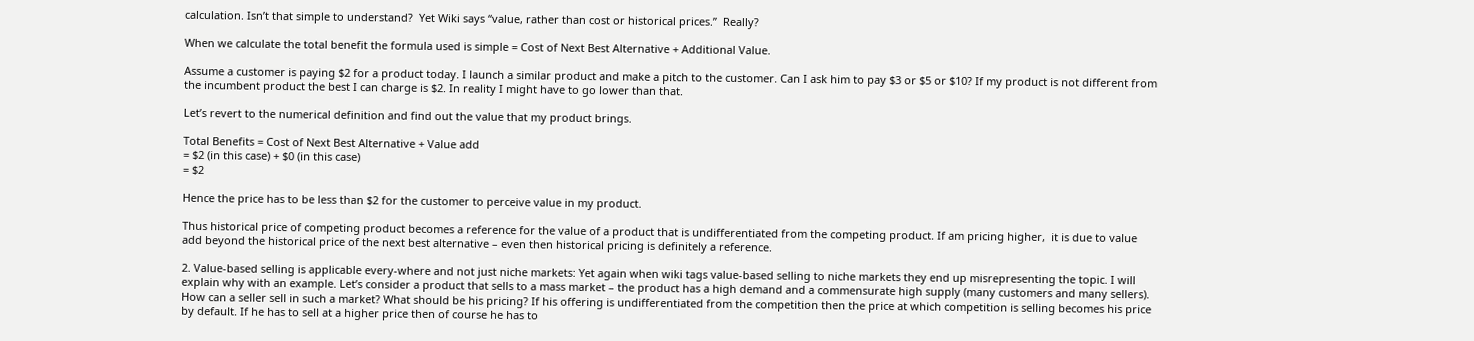calculation. Isn’t that simple to understand?  Yet Wiki says “value, rather than cost or historical prices.”  Really?

When we calculate the total benefit the formula used is simple = Cost of Next Best Alternative + Additional Value.

Assume a customer is paying $2 for a product today. I launch a similar product and make a pitch to the customer. Can I ask him to pay $3 or $5 or $10? If my product is not different from the incumbent product the best I can charge is $2. In reality I might have to go lower than that.

Let’s revert to the numerical definition and find out the value that my product brings.

Total Benefits = Cost of Next Best Alternative + Value add
= $2 (in this case) + $0 (in this case)
= $2

Hence the price has to be less than $2 for the customer to perceive value in my product.

Thus historical price of competing product becomes a reference for the value of a product that is undifferentiated from the competing product. If am pricing higher,  it is due to value add beyond the historical price of the next best alternative – even then historical pricing is definitely a reference.

2. Value-based selling is applicable every-where and not just niche markets: Yet again when wiki tags value-based selling to niche markets they end up misrepresenting the topic. I will explain why with an example. Let’s consider a product that sells to a mass market – the product has a high demand and a commensurate high supply (many customers and many sellers). How can a seller sell in such a market? What should be his pricing? If his offering is undifferentiated from the competition then the price at which competition is selling becomes his price by default. If he has to sell at a higher price then of course he has to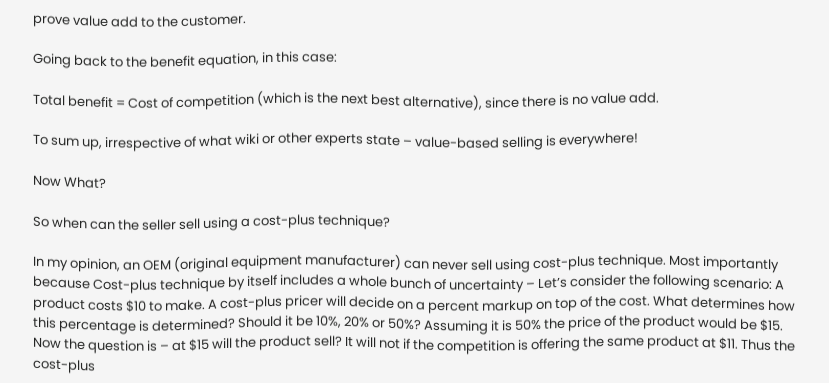prove value add to the customer.

Going back to the benefit equation, in this case:

Total benefit = Cost of competition (which is the next best alternative), since there is no value add.

To sum up, irrespective of what wiki or other experts state – value-based selling is everywhere!

Now What?

So when can the seller sell using a cost-plus technique?

In my opinion, an OEM (original equipment manufacturer) can never sell using cost-plus technique. Most importantly because Cost-plus technique by itself includes a whole bunch of uncertainty – Let’s consider the following scenario: A product costs $10 to make. A cost-plus pricer will decide on a percent markup on top of the cost. What determines how this percentage is determined? Should it be 10%, 20% or 50%? Assuming it is 50% the price of the product would be $15. Now the question is – at $15 will the product sell? It will not if the competition is offering the same product at $11. Thus the cost-plus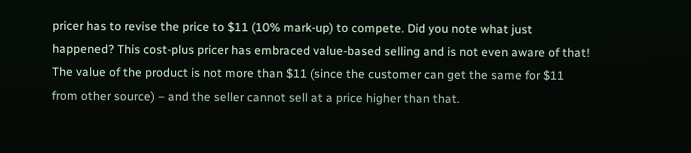pricer has to revise the price to $11 (10% mark-up) to compete. Did you note what just happened? This cost-plus pricer has embraced value-based selling and is not even aware of that! The value of the product is not more than $11 (since the customer can get the same for $11 from other source) – and the seller cannot sell at a price higher than that.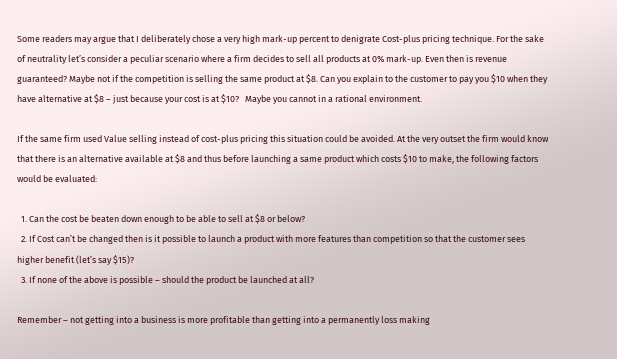Some readers may argue that I deliberately chose a very high mark-up percent to denigrate Cost-plus pricing technique. For the sake of neutrality let’s consider a peculiar scenario where a firm decides to sell all products at 0% mark-up. Even then is revenue guaranteed? Maybe not if the competition is selling the same product at $8. Can you explain to the customer to pay you $10 when they have alternative at $8 – just because your cost is at $10?   Maybe you cannot in a rational environment.

If the same firm used Value selling instead of cost-plus pricing this situation could be avoided. At the very outset the firm would know that there is an alternative available at $8 and thus before launching a same product which costs $10 to make, the following factors would be evaluated:

  1. Can the cost be beaten down enough to be able to sell at $8 or below?
  2. If Cost can’t be changed then is it possible to launch a product with more features than competition so that the customer sees higher benefit (let’s say $15)?
  3. If none of the above is possible – should the product be launched at all?

Remember – not getting into a business is more profitable than getting into a permanently loss making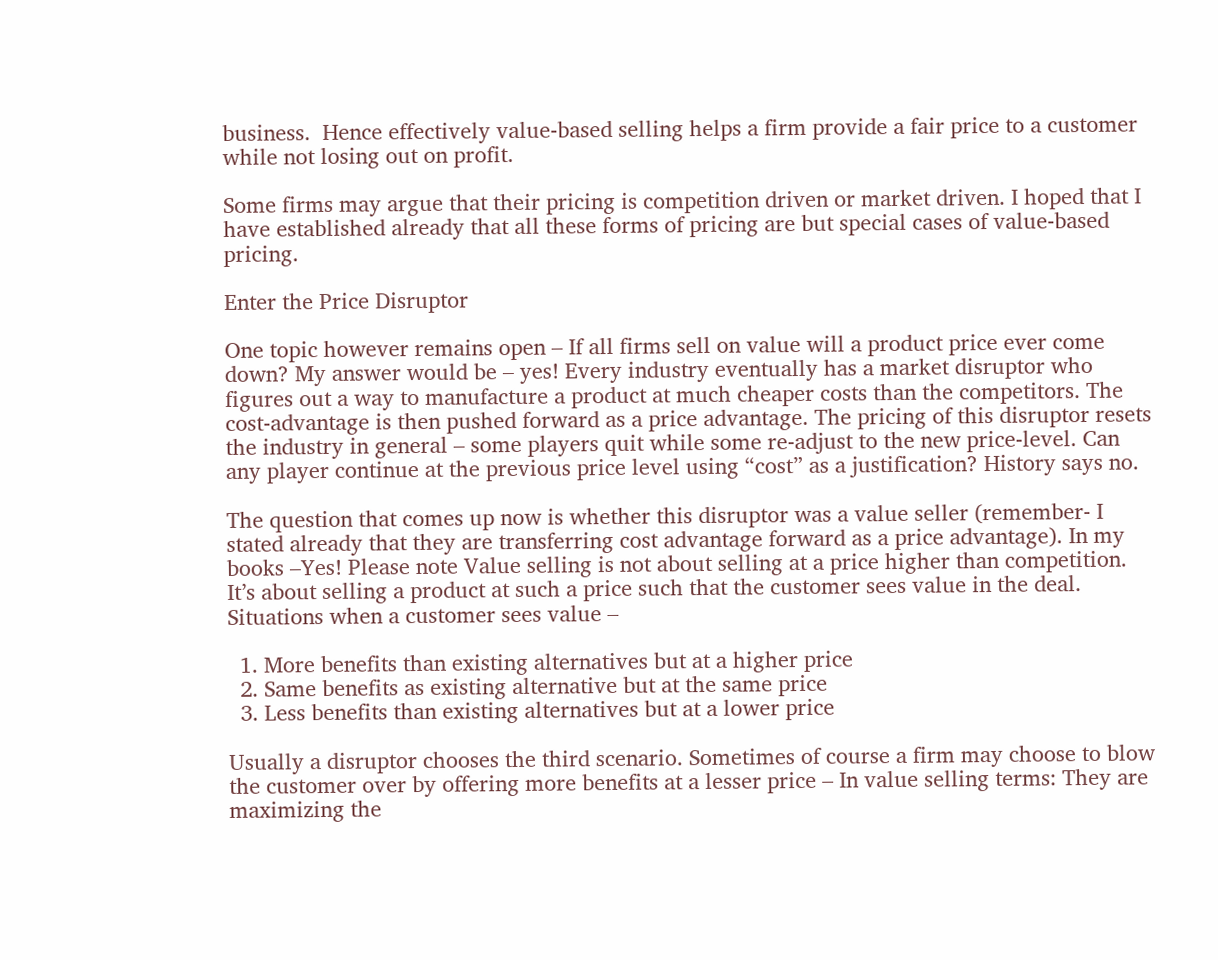business.  Hence effectively value-based selling helps a firm provide a fair price to a customer while not losing out on profit.

Some firms may argue that their pricing is competition driven or market driven. I hoped that I have established already that all these forms of pricing are but special cases of value-based pricing.

Enter the Price Disruptor

One topic however remains open – If all firms sell on value will a product price ever come down? My answer would be – yes! Every industry eventually has a market disruptor who figures out a way to manufacture a product at much cheaper costs than the competitors. The cost-advantage is then pushed forward as a price advantage. The pricing of this disruptor resets the industry in general – some players quit while some re-adjust to the new price-level. Can any player continue at the previous price level using “cost” as a justification? History says no.

The question that comes up now is whether this disruptor was a value seller (remember- I stated already that they are transferring cost advantage forward as a price advantage). In my books –Yes! Please note Value selling is not about selling at a price higher than competition. It’s about selling a product at such a price such that the customer sees value in the deal. Situations when a customer sees value –

  1. More benefits than existing alternatives but at a higher price
  2. Same benefits as existing alternative but at the same price
  3. Less benefits than existing alternatives but at a lower price

Usually a disruptor chooses the third scenario. Sometimes of course a firm may choose to blow the customer over by offering more benefits at a lesser price – In value selling terms: They are maximizing the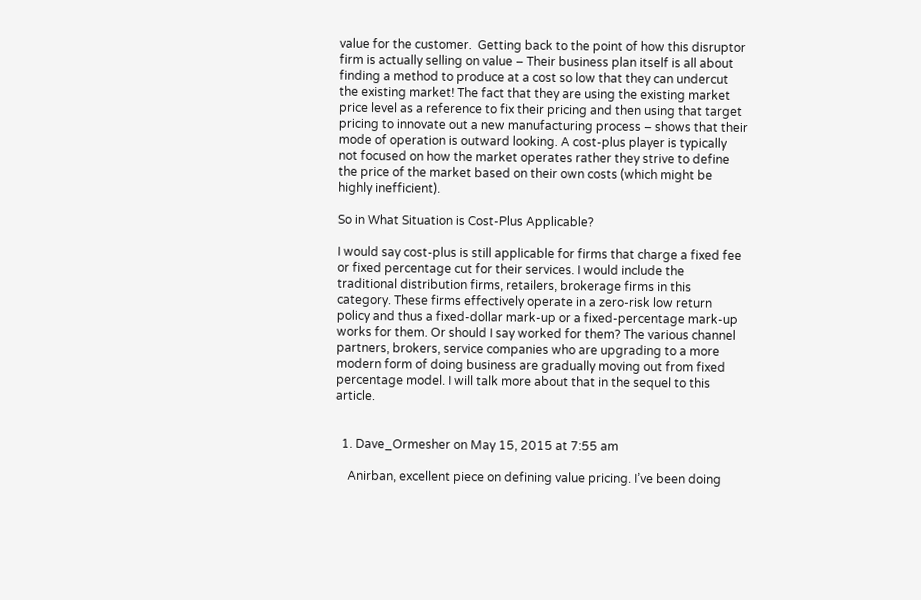value for the customer.  Getting back to the point of how this disruptor firm is actually selling on value – Their business plan itself is all about finding a method to produce at a cost so low that they can undercut the existing market! The fact that they are using the existing market price level as a reference to fix their pricing and then using that target pricing to innovate out a new manufacturing process – shows that their mode of operation is outward looking. A cost-plus player is typically not focused on how the market operates rather they strive to define the price of the market based on their own costs (which might be highly inefficient).

So in What Situation is Cost-Plus Applicable?

I would say cost-plus is still applicable for firms that charge a fixed fee or fixed percentage cut for their services. I would include the traditional distribution firms, retailers, brokerage firms in this category. These firms effectively operate in a zero-risk low return policy and thus a fixed-dollar mark-up or a fixed-percentage mark-up works for them. Or should I say worked for them? The various channel partners, brokers, service companies who are upgrading to a more modern form of doing business are gradually moving out from fixed percentage model. I will talk more about that in the sequel to this article.


  1. Dave_Ormesher on May 15, 2015 at 7:55 am

    Anirban, excellent piece on defining value pricing. I’ve been doing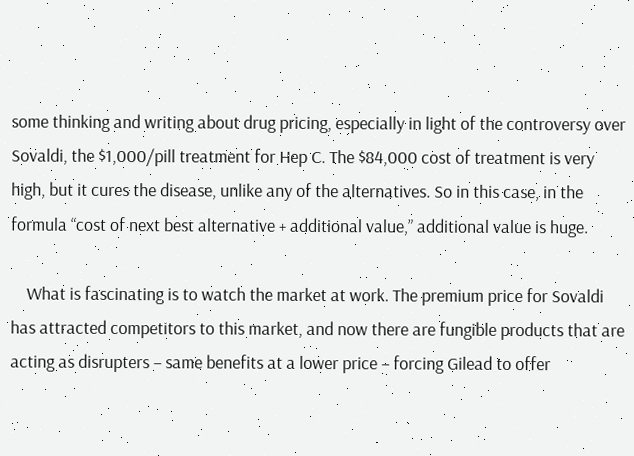some thinking and writing about drug pricing, especially in light of the controversy over Sovaldi, the $1,000/pill treatment for Hep C. The $84,000 cost of treatment is very high, but it cures the disease, unlike any of the alternatives. So in this case, in the formula “cost of next best alternative + additional value,” additional value is huge.

    What is fascinating is to watch the market at work. The premium price for Sovaldi has attracted competitors to this market, and now there are fungible products that are acting as disrupters – same benefits at a lower price – forcing Gilead to offer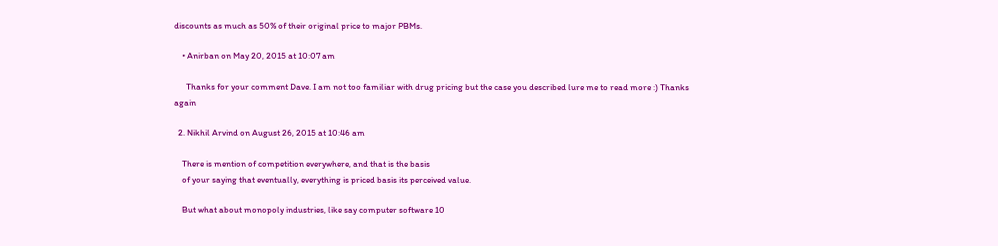discounts as much as 50% of their original price to major PBMs.

    • Anirban on May 20, 2015 at 10:07 am

      Thanks for your comment Dave. I am not too familiar with drug pricing but the case you described lure me to read more :) Thanks again

  2. Nikhil Arvind on August 26, 2015 at 10:46 am

    There is mention of competition everywhere, and that is the basis
    of your saying that eventually, everything is priced basis its perceived value.

    But what about monopoly industries, like say computer software 10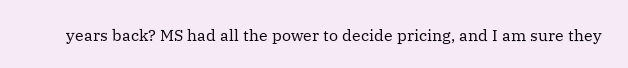years back? MS had all the power to decide pricing, and I am sure they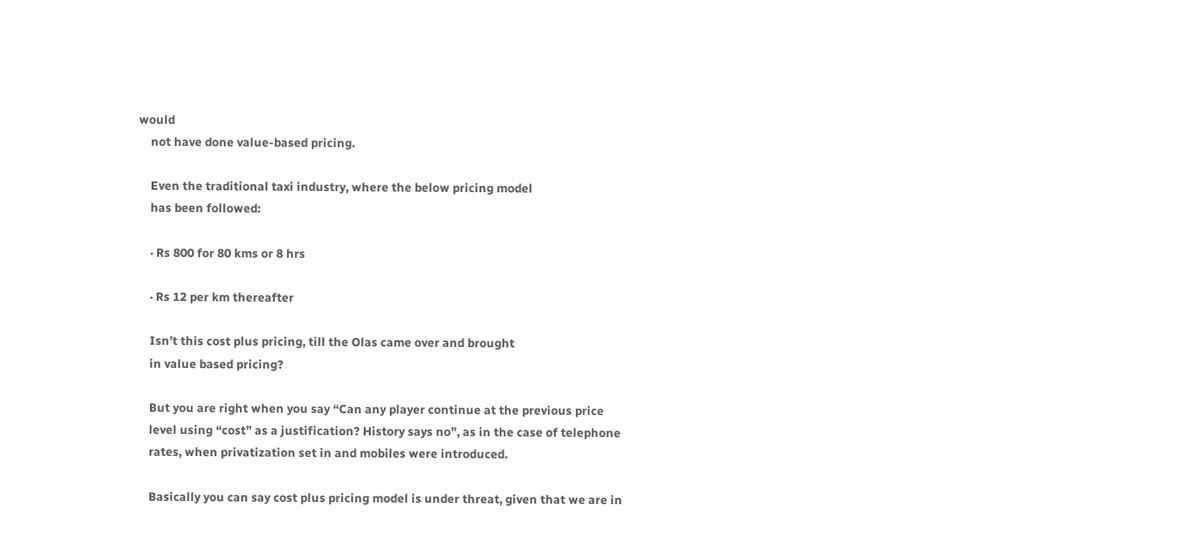would
    not have done value-based pricing.

    Even the traditional taxi industry, where the below pricing model
    has been followed:

    · Rs 800 for 80 kms or 8 hrs

    · Rs 12 per km thereafter

    Isn’t this cost plus pricing, till the Olas came over and brought
    in value based pricing?

    But you are right when you say “Can any player continue at the previous price
    level using “cost” as a justification? History says no”, as in the case of telephone
    rates, when privatization set in and mobiles were introduced.

    Basically you can say cost plus pricing model is under threat, given that we are in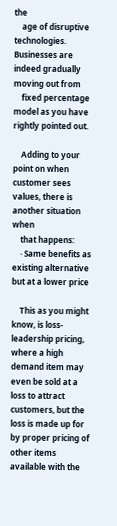the
    age of disruptive technologies. Businesses are indeed gradually moving out from
    fixed percentage model as you have rightly pointed out.

    Adding to your point on when customer sees values, there is another situation when
    that happens:
    · Same benefits as existing alternative but at a lower price

    This as you might know, is loss-leadership pricing, where a high demand item may even be sold at a loss to attract customers, but the loss is made up for by proper pricing of other items available with the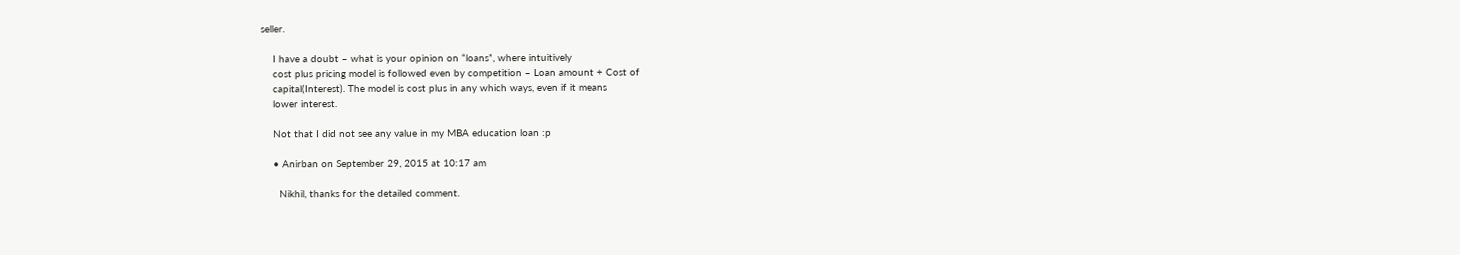seller.

    I have a doubt – what is your opinion on “loans”, where intuitively
    cost plus pricing model is followed even by competition – Loan amount + Cost of
    capital(Interest). The model is cost plus in any which ways, even if it means
    lower interest.

    Not that I did not see any value in my MBA education loan :p

    • Anirban on September 29, 2015 at 10:17 am

      Nikhil, thanks for the detailed comment.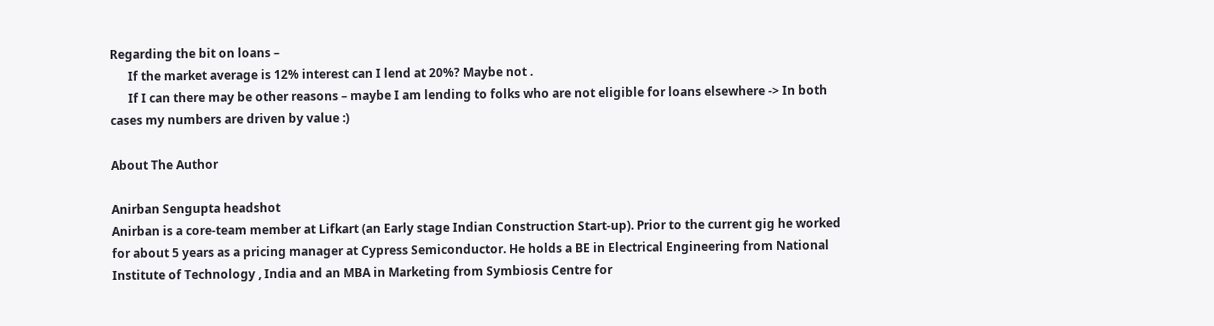Regarding the bit on loans –
      If the market average is 12% interest can I lend at 20%? Maybe not .
      If I can there may be other reasons – maybe I am lending to folks who are not eligible for loans elsewhere -> In both cases my numbers are driven by value :)

About The Author

Anirban Sengupta headshot
Anirban is a core-team member at Lifkart (an Early stage Indian Construction Start-up). Prior to the current gig he worked for about 5 years as a pricing manager at Cypress Semiconductor. He holds a BE in Electrical Engineering from National Institute of Technology , India and an MBA in Marketing from Symbiosis Centre for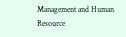Management and Human Resource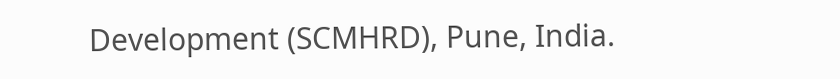Development (SCMHRD), Pune, India.